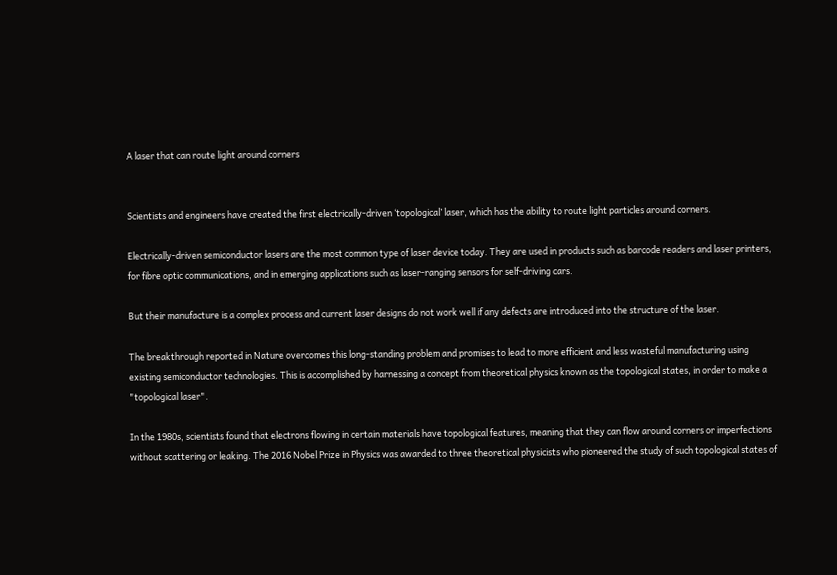A laser that can route light around corners


Scientists and engineers have created the first electrically-driven ‘topological’ laser, which has the ability to route light particles around corners.

Electrically-driven semiconductor lasers are the most common type of laser device today. They are used in products such as barcode readers and laser printers, for fibre optic communications, and in emerging applications such as laser-ranging sensors for self-driving cars.

But their manufacture is a complex process and current laser designs do not work well if any defects are introduced into the structure of the laser.

The breakthrough reported in Nature overcomes this long-standing problem and promises to lead to more efficient and less wasteful manufacturing using existing semiconductor technologies. This is accomplished by harnessing a concept from theoretical physics known as the topological states, in order to make a "topological laser".

In the 1980s, scientists found that electrons flowing in certain materials have topological features, meaning that they can flow around corners or imperfections without scattering or leaking. The 2016 Nobel Prize in Physics was awarded to three theoretical physicists who pioneered the study of such topological states of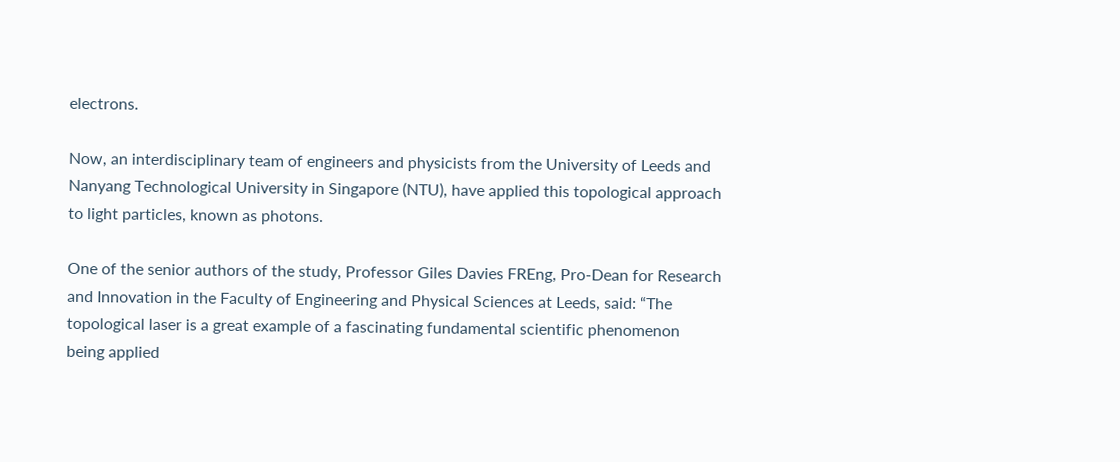electrons.

Now, an interdisciplinary team of engineers and physicists from the University of Leeds and Nanyang Technological University in Singapore (NTU), have applied this topological approach to light particles, known as photons.

One of the senior authors of the study, Professor Giles Davies FREng, Pro-Dean for Research and Innovation in the Faculty of Engineering and Physical Sciences at Leeds, said: “The topological laser is a great example of a fascinating fundamental scientific phenomenon being applied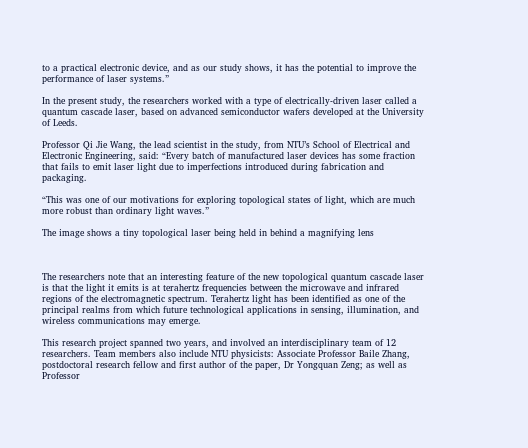to a practical electronic device, and as our study shows, it has the potential to improve the performance of laser systems.”

In the present study, the researchers worked with a type of electrically-driven laser called a quantum cascade laser, based on advanced semiconductor wafers developed at the University of Leeds.

Professor Qi Jie Wang, the lead scientist in the study, from NTU’s School of Electrical and Electronic Engineering, said: “Every batch of manufactured laser devices has some fraction that fails to emit laser light due to imperfections introduced during fabrication and packaging.

“This was one of our motivations for exploring topological states of light, which are much more robust than ordinary light waves.”

The image shows a tiny topological laser being held in behind a magnifying lens



The researchers note that an interesting feature of the new topological quantum cascade laser is that the light it emits is at terahertz frequencies between the microwave and infrared regions of the electromagnetic spectrum. Terahertz light has been identified as one of the principal realms from which future technological applications in sensing, illumination, and wireless communications may emerge.

This research project spanned two years, and involved an interdisciplinary team of 12 researchers. Team members also include NTU physicists: Associate Professor Baile Zhang, postdoctoral research fellow and first author of the paper, Dr Yongquan Zeng; as well as Professor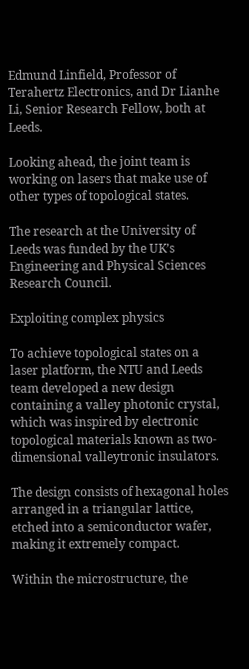Edmund Linfield, Professor of Terahertz Electronics, and Dr Lianhe Li, Senior Research Fellow, both at Leeds.

Looking ahead, the joint team is working on lasers that make use of other types of topological states.

The research at the University of Leeds was funded by the UK’s Engineering and Physical Sciences Research Council.

Exploiting complex physics

To achieve topological states on a laser platform, the NTU and Leeds team developed a new design containing a valley photonic crystal, which was inspired by electronic topological materials known as two-dimensional valleytronic insulators.

The design consists of hexagonal holes arranged in a triangular lattice, etched into a semiconductor wafer, making it extremely compact.

Within the microstructure, the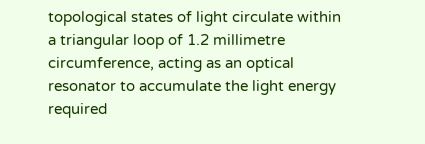topological states of light circulate within a triangular loop of 1.2 millimetre circumference, acting as an optical resonator to accumulate the light energy required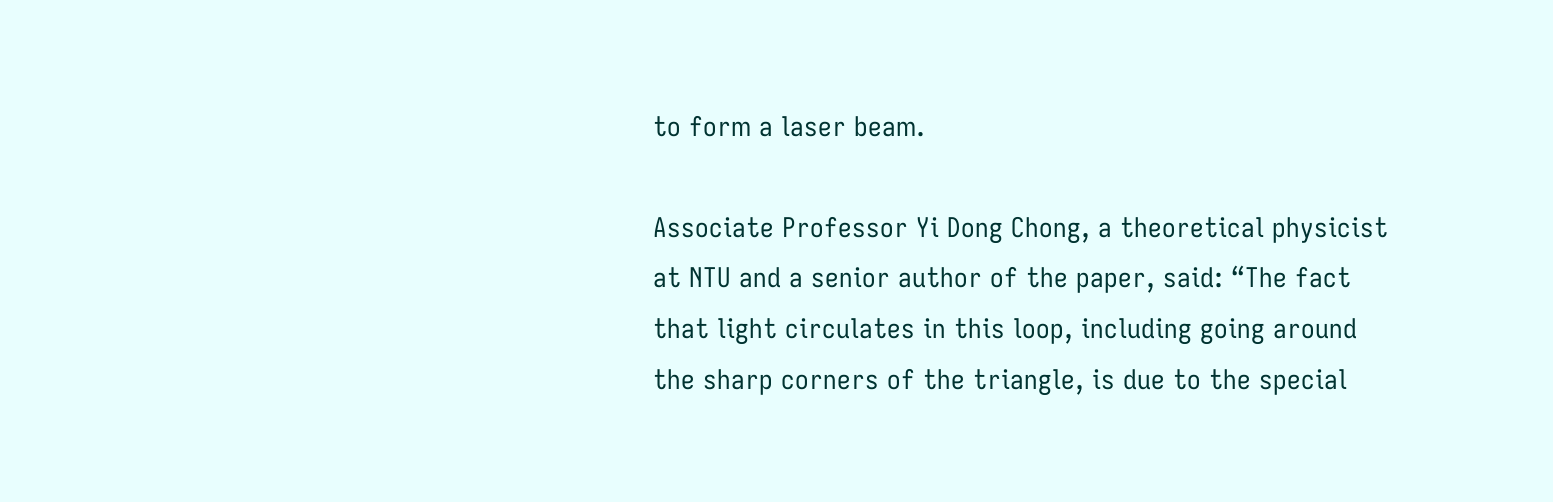to form a laser beam.

Associate Professor Yi Dong Chong, a theoretical physicist at NTU and a senior author of the paper, said: “The fact that light circulates in this loop, including going around the sharp corners of the triangle, is due to the special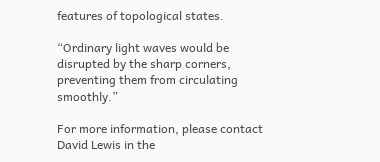features of topological states.

“Ordinary light waves would be disrupted by the sharp corners, preventing them from circulating smoothly.”

For more information, please contact David Lewis in the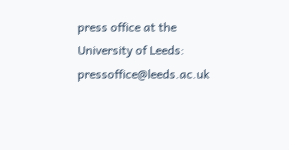press office at the University of Leeds: pressoffice@leeds.ac.uk